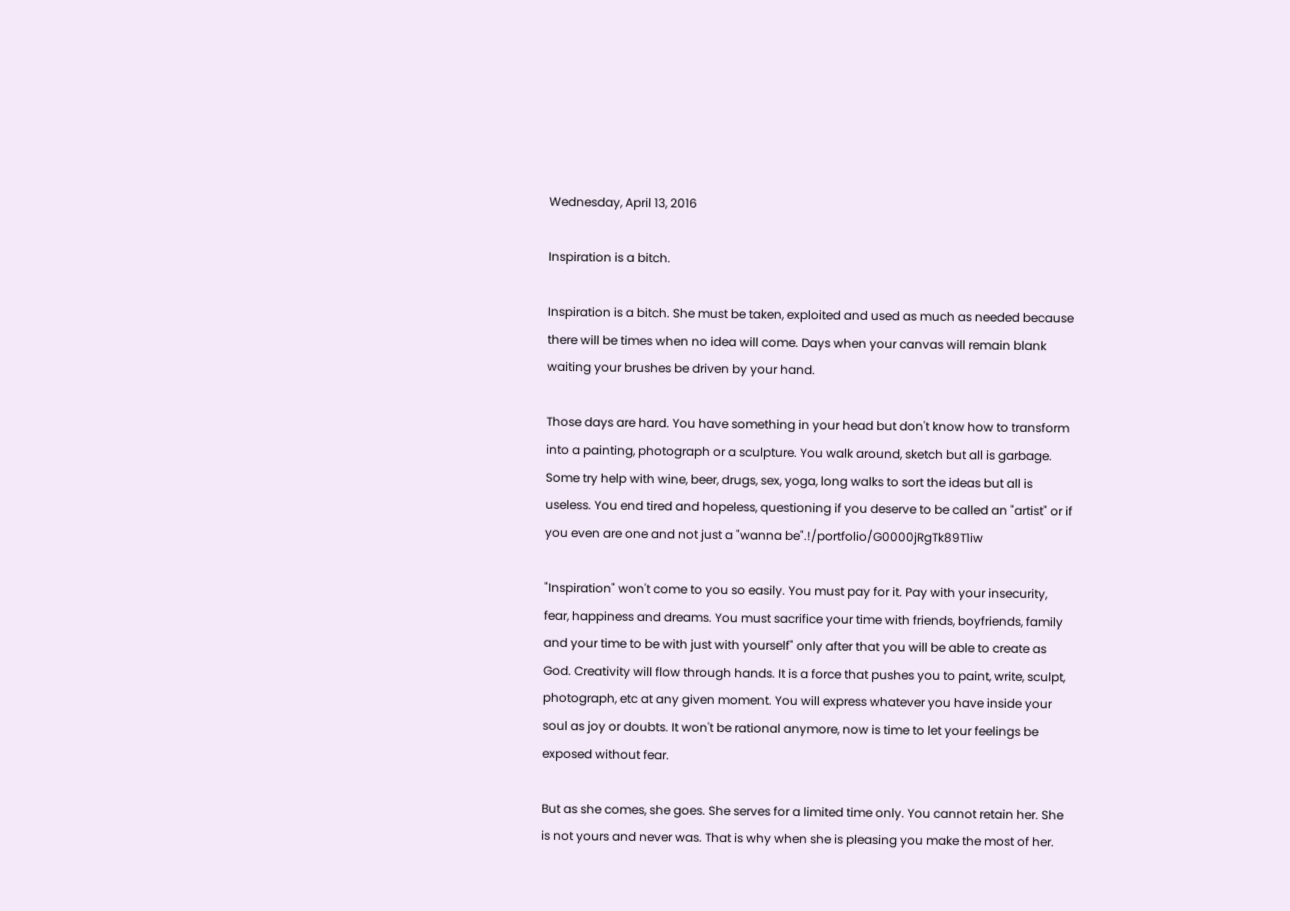Wednesday, April 13, 2016

Inspiration is a bitch.

Inspiration is a bitch. She must be taken, exploited and used as much as needed because there will be times when no idea will come. Days when your canvas will remain blank waiting your brushes be driven by your hand.

Those days are hard. You have something in your head but don't know how to transform into a painting, photograph or a sculpture. You walk around, sketch but all is garbage.
Some try help with wine, beer, drugs, sex, yoga, long walks to sort the ideas but all is useless. You end tired and hopeless, questioning if you deserve to be called an "artist" or if you even are one and not just a "wanna be".!/portfolio/G0000jRgTk89T1iw

"Inspiration" won't come to you so easily. You must pay for it. Pay with your insecurity, fear, happiness and dreams. You must sacrifice your time with friends, boyfriends, family and your time to be with just with yourself" only after that you will be able to create as God. Creativity will flow through hands. It is a force that pushes you to paint, write, sculpt, photograph, etc at any given moment. You will express whatever you have inside your soul as joy or doubts. It won't be rational anymore, now is time to let your feelings be exposed without fear.

But as she comes, she goes. She serves for a limited time only. You cannot retain her. She is not yours and never was. That is why when she is pleasing you make the most of her.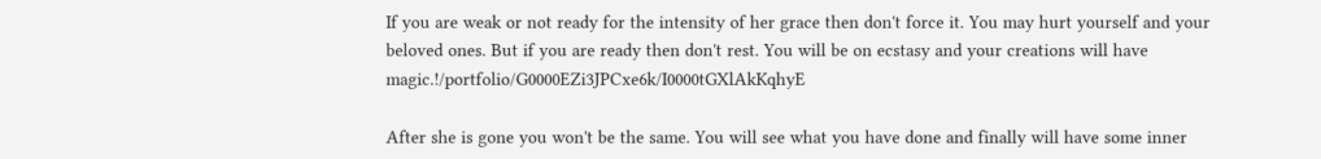If you are weak or not ready for the intensity of her grace then don't force it. You may hurt yourself and your beloved ones. But if you are ready then don't rest. You will be on ecstasy and your creations will have magic.!/portfolio/G0000EZi3JPCxe6k/I0000tGXlAkKqhyE

After she is gone you won't be the same. You will see what you have done and finally will have some inner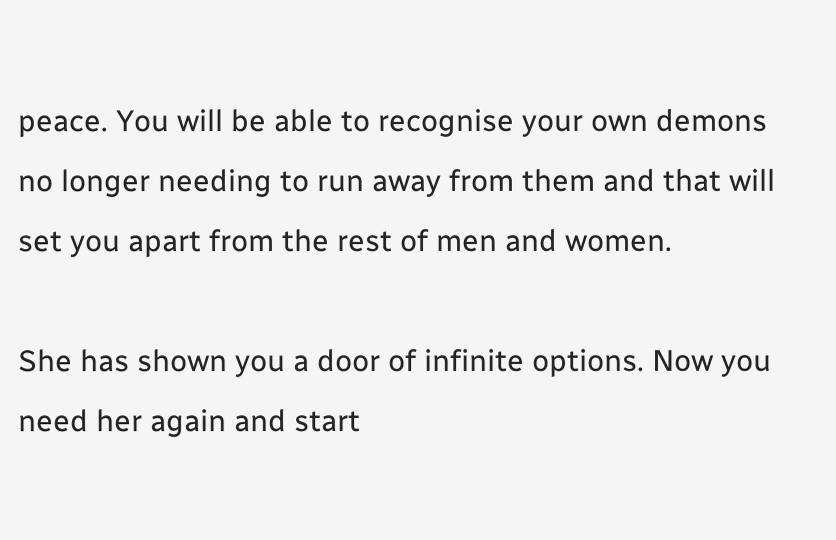peace. You will be able to recognise your own demons no longer needing to run away from them and that will set you apart from the rest of men and women.

She has shown you a door of infinite options. Now you need her again and start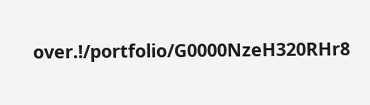over.!/portfolio/G0000NzeH320RHr8